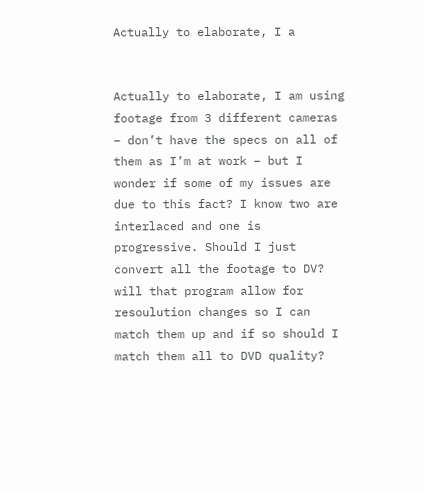Actually to elaborate, I a


Actually to elaborate, I am using footage from 3 different cameras – don’t have the specs on all of them as I’m at work – but I wonder if some of my issues are due to this fact? I know two are interlaced and one is progressive. Should I just convert all the footage to DV? will that program allow for resoulution changes so I can match them up and if so should I match them all to DVD quality?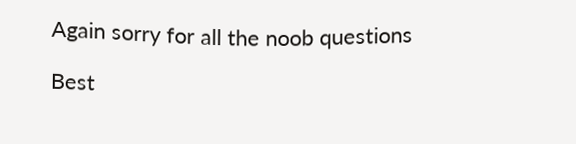Again sorry for all the noob questions

Best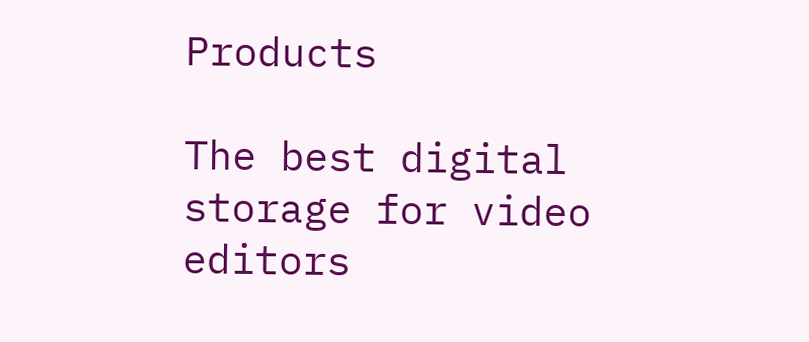Products

The best digital storage for video editors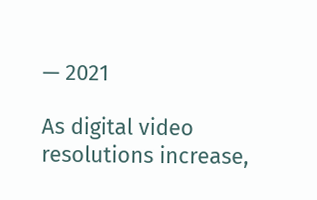— 2021

As digital video resolutions increase,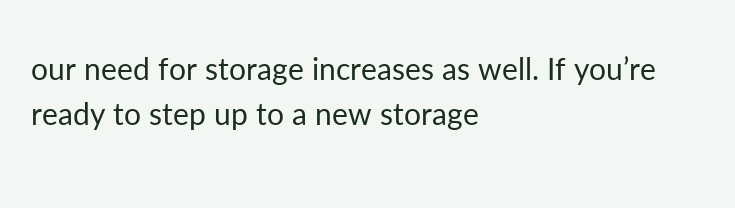our need for storage increases as well. If you’re ready to step up to a new storage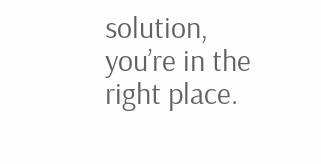solution, you’re in the right place.